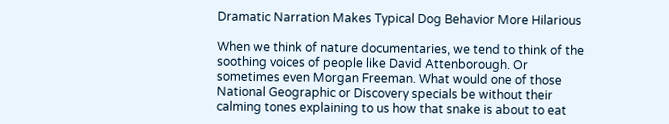Dramatic Narration Makes Typical Dog Behavior More Hilarious

When we think of nature documentaries, we tend to think of the soothing voices of people like David Attenborough. Or sometimes even Morgan Freeman. What would one of those National Geographic or Discovery specials be without their calming tones explaining to us how that snake is about to eat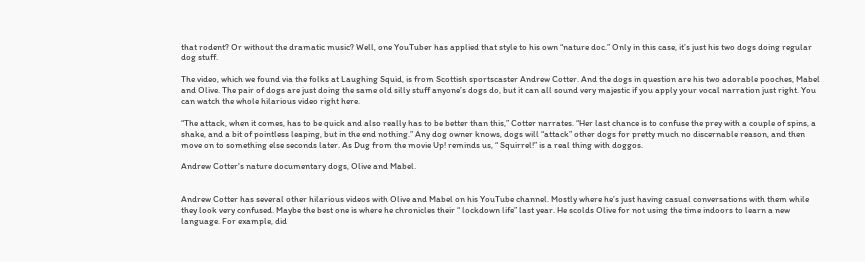that rodent? Or without the dramatic music? Well, one YouTuber has applied that style to his own “nature doc.” Only in this case, it’s just his two dogs doing regular dog stuff.

The video, which we found via the folks at Laughing Squid, is from Scottish sportscaster Andrew Cotter. And the dogs in question are his two adorable pooches, Mabel and Olive. The pair of dogs are just doing the same old silly stuff anyone’s dogs do, but it can all sound very majestic if you apply your vocal narration just right. You can watch the whole hilarious video right here.

“The attack, when it comes, has to be quick and also really has to be better than this,” Cotter narrates. “Her last chance is to confuse the prey with a couple of spins, a shake, and a bit of pointless leaping, but in the end nothing.” Any dog owner knows, dogs will “attack” other dogs for pretty much no discernable reason, and then move on to something else seconds later. As Dug from the movie Up! reminds us, “ Squirrel!” is a real thing with doggos.

Andrew Cotter's nature documentary dogs, Olive and Mabel.


Andrew Cotter has several other hilarious videos with Olive and Mabel on his YouTube channel. Mostly where he’s just having casual conversations with them while they look very confused. Maybe the best one is where he chronicles their “ lockdown life” last year. He scolds Olive for not using the time indoors to learn a new language. For example, did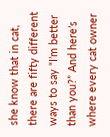she know that in cat, there are fifty different ways to say “I’m better than you?” And here’s where every cat owner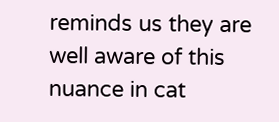reminds us they are well aware of this nuance in cat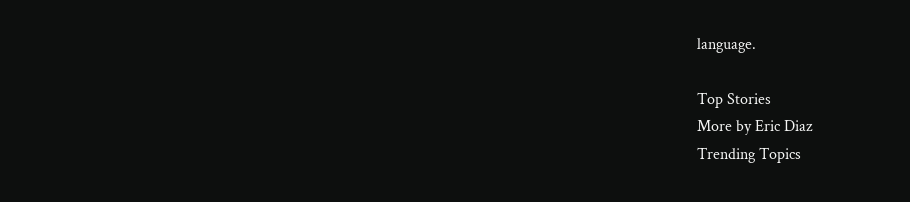language.

Top Stories
More by Eric Diaz
Trending Topics